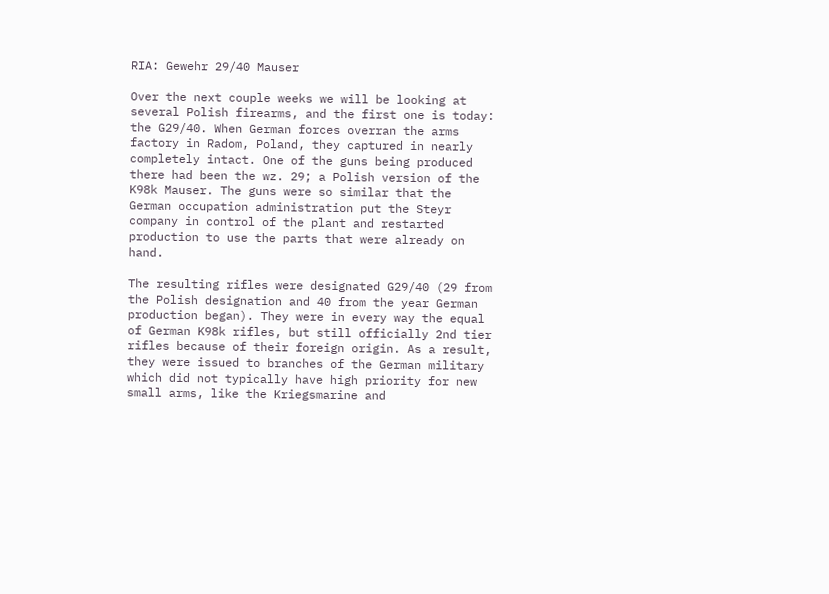RIA: Gewehr 29/40 Mauser

Over the next couple weeks we will be looking at several Polish firearms, and the first one is today: the G29/40. When German forces overran the arms factory in Radom, Poland, they captured in nearly completely intact. One of the guns being produced there had been the wz. 29; a Polish version of the K98k Mauser. The guns were so similar that the German occupation administration put the Steyr company in control of the plant and restarted production to use the parts that were already on hand.

The resulting rifles were designated G29/40 (29 from the Polish designation and 40 from the year German production began). They were in every way the equal of German K98k rifles, but still officially 2nd tier rifles because of their foreign origin. As a result, they were issued to branches of the German military which did not typically have high priority for new small arms, like the Kriegsmarine and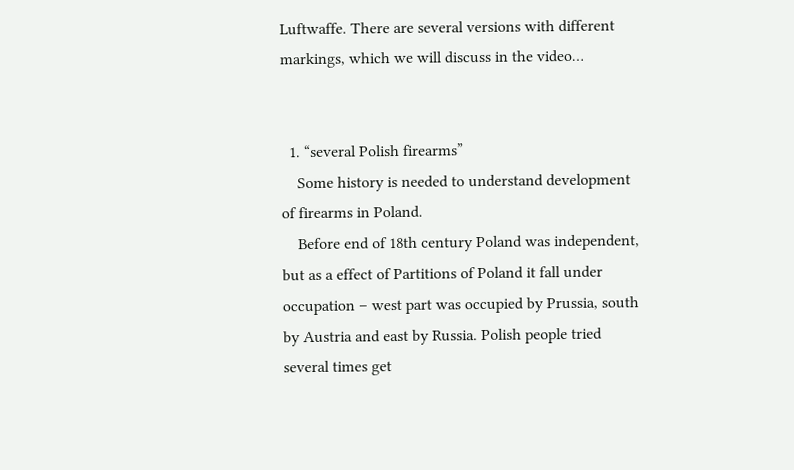Luftwaffe. There are several versions with different markings, which we will discuss in the video…


  1. “several Polish firearms”
    Some history is needed to understand development of firearms in Poland.
    Before end of 18th century Poland was independent, but as a effect of Partitions of Poland it fall under occupation – west part was occupied by Prussia, south by Austria and east by Russia. Polish people tried several times get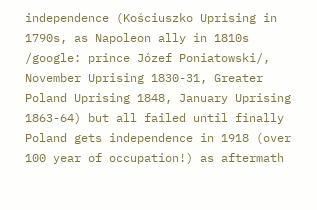independence (Kościuszko Uprising in 1790s, as Napoleon ally in 1810s /google: prince Józef Poniatowski/, November Uprising 1830-31, Greater Poland Uprising 1848, January Uprising 1863-64) but all failed until finally Poland gets independence in 1918 (over 100 year of occupation!) as aftermath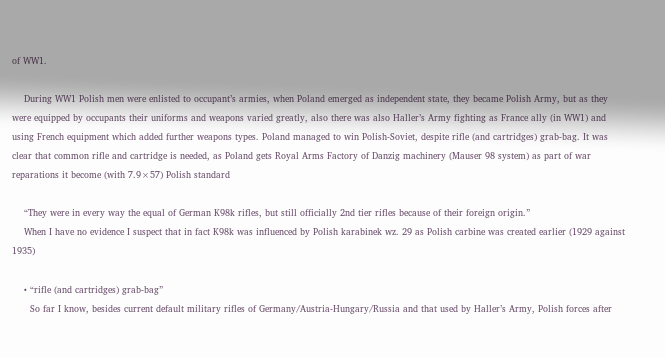of WW1.

    During WW1 Polish men were enlisted to occupant’s armies, when Poland emerged as independent state, they became Polish Army, but as they were equipped by occupants their uniforms and weapons varied greatly, also there was also Haller’s Army fighting as France ally (in WW1) and using French equipment which added further weapons types. Poland managed to win Polish-Soviet, despite rifle (and cartridges) grab-bag. It was clear that common rifle and cartridge is needed, as Poland gets Royal Arms Factory of Danzig machinery (Mauser 98 system) as part of war reparations it become (with 7.9×57) Polish standard

    “They were in every way the equal of German K98k rifles, but still officially 2nd tier rifles because of their foreign origin.”
    When I have no evidence I suspect that in fact K98k was influenced by Polish karabinek wz. 29 as Polish carbine was created earlier (1929 against 1935)

    • “rifle (and cartridges) grab-bag”
      So far I know, besides current default military rifles of Germany/Austria-Hungary/Russia and that used by Haller’s Army, Polish forces after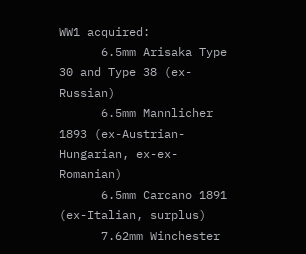WW1 acquired:
      6.5mm Arisaka Type 30 and Type 38 (ex-Russian)
      6.5mm Mannlicher 1893 (ex-Austrian-Hungarian, ex-ex-Romanian)
      6.5mm Carcano 1891 (ex-Italian, surplus)
      7.62mm Winchester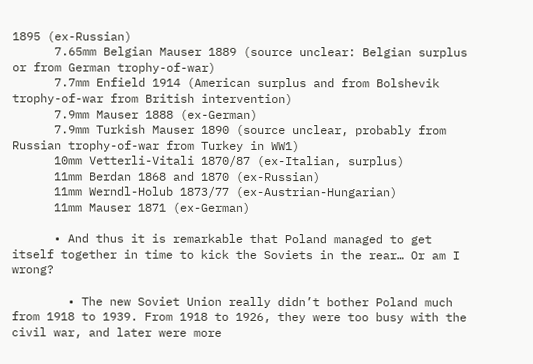1895 (ex-Russian)
      7.65mm Belgian Mauser 1889 (source unclear: Belgian surplus or from German trophy-of-war)
      7.7mm Enfield 1914 (American surplus and from Bolshevik trophy-of-war from British intervention)
      7.9mm Mauser 1888 (ex-German)
      7.9mm Turkish Mauser 1890 (source unclear, probably from Russian trophy-of-war from Turkey in WW1)
      10mm Vetterli-Vitali 1870/87 (ex-Italian, surplus)
      11mm Berdan 1868 and 1870 (ex-Russian)
      11mm Werndl-Holub 1873/77 (ex-Austrian-Hungarian)
      11mm Mauser 1871 (ex-German)

      • And thus it is remarkable that Poland managed to get itself together in time to kick the Soviets in the rear… Or am I wrong?

        • The new Soviet Union really didn’t bother Poland much from 1918 to 1939. From 1918 to 1926, they were too busy with the civil war, and later were more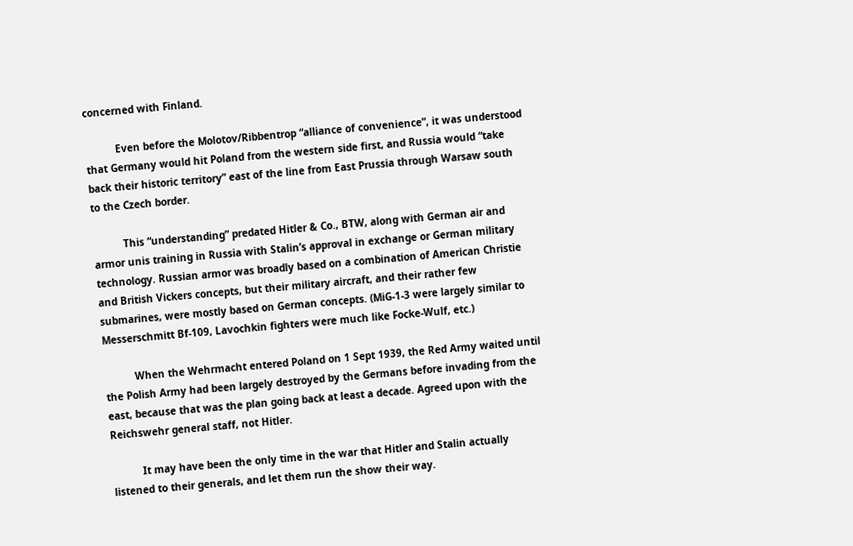concerned with Finland.

          Even before the Molotov/Ribbentrop “alliance of convenience”, it was understood that Germany would hit Poland from the western side first, and Russia would “take back their historic territory” east of the line from East Prussia through Warsaw south to the Czech border.

          This “understanding” predated Hitler & Co., BTW, along with German air and armor unis training in Russia with Stalin’s approval in exchange or German military technology. Russian armor was broadly based on a combination of American Christie and British Vickers concepts, but their military aircraft, and their rather few submarines, were mostly based on German concepts. (MiG-1-3 were largely similar to Messerschmitt Bf-109, Lavochkin fighters were much like Focke-Wulf, etc.)

          When the Wehrmacht entered Poland on 1 Sept 1939, the Red Army waited until the Polish Army had been largely destroyed by the Germans before invading from the east, because that was the plan going back at least a decade. Agreed upon with the Reichswehr general staff, not Hitler.

          It may have been the only time in the war that Hitler and Stalin actually listened to their generals, and let them run the show their way.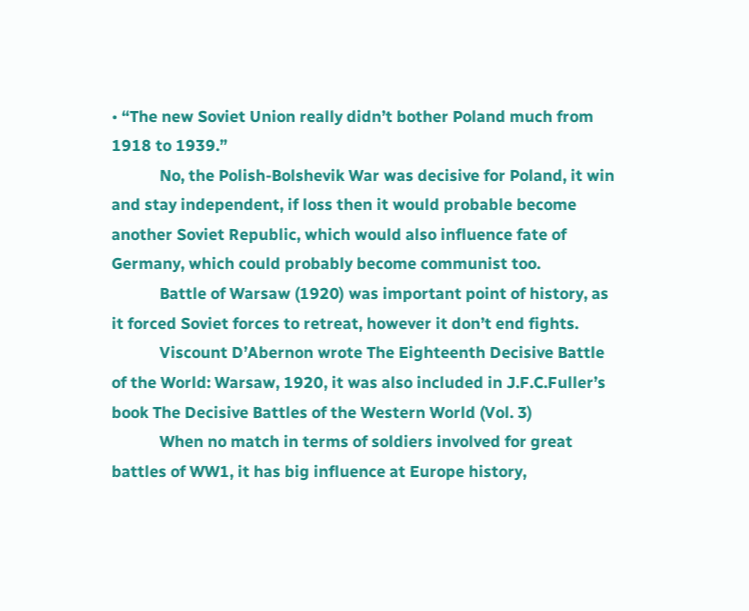• “The new Soviet Union really didn’t bother Poland much from 1918 to 1939.”
            No, the Polish-Bolshevik War was decisive for Poland, it win and stay independent, if loss then it would probable become another Soviet Republic, which would also influence fate of Germany, which could probably become communist too.
            Battle of Warsaw (1920) was important point of history, as it forced Soviet forces to retreat, however it don’t end fights.
            Viscount D’Abernon wrote The Eighteenth Decisive Battle of the World: Warsaw, 1920, it was also included in J.F.C.Fuller’s book The Decisive Battles of the Western World (Vol. 3)
            When no match in terms of soldiers involved for great battles of WW1, it has big influence at Europe history,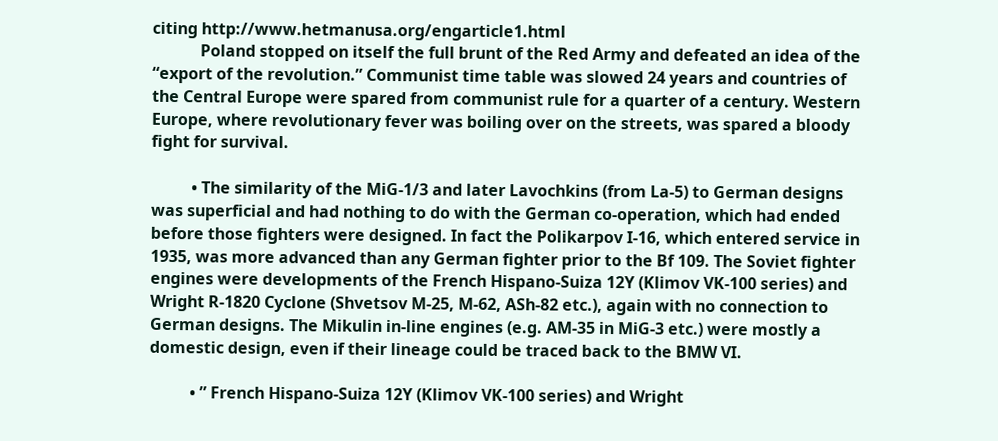citing http://www.hetmanusa.org/engarticle1.html
            Poland stopped on itself the full brunt of the Red Army and defeated an idea of the “export of the revolution.” Communist time table was slowed 24 years and countries of the Central Europe were spared from communist rule for a quarter of a century. Western Europe, where revolutionary fever was boiling over on the streets, was spared a bloody fight for survival.

          • The similarity of the MiG-1/3 and later Lavochkins (from La-5) to German designs was superficial and had nothing to do with the German co-operation, which had ended before those fighters were designed. In fact the Polikarpov I-16, which entered service in 1935, was more advanced than any German fighter prior to the Bf 109. The Soviet fighter engines were developments of the French Hispano-Suiza 12Y (Klimov VK-100 series) and Wright R-1820 Cyclone (Shvetsov M-25, M-62, ASh-82 etc.), again with no connection to German designs. The Mikulin in-line engines (e.g. AM-35 in MiG-3 etc.) were mostly a domestic design, even if their lineage could be traced back to the BMW VI.

          • ” French Hispano-Suiza 12Y (Klimov VK-100 series) and Wright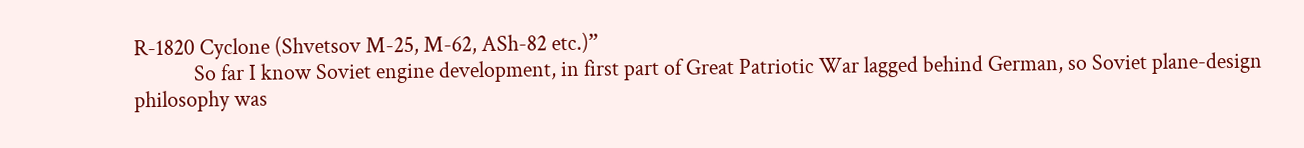R-1820 Cyclone (Shvetsov M-25, M-62, ASh-82 etc.)”
            So far I know Soviet engine development, in first part of Great Patriotic War lagged behind German, so Soviet plane-design philosophy was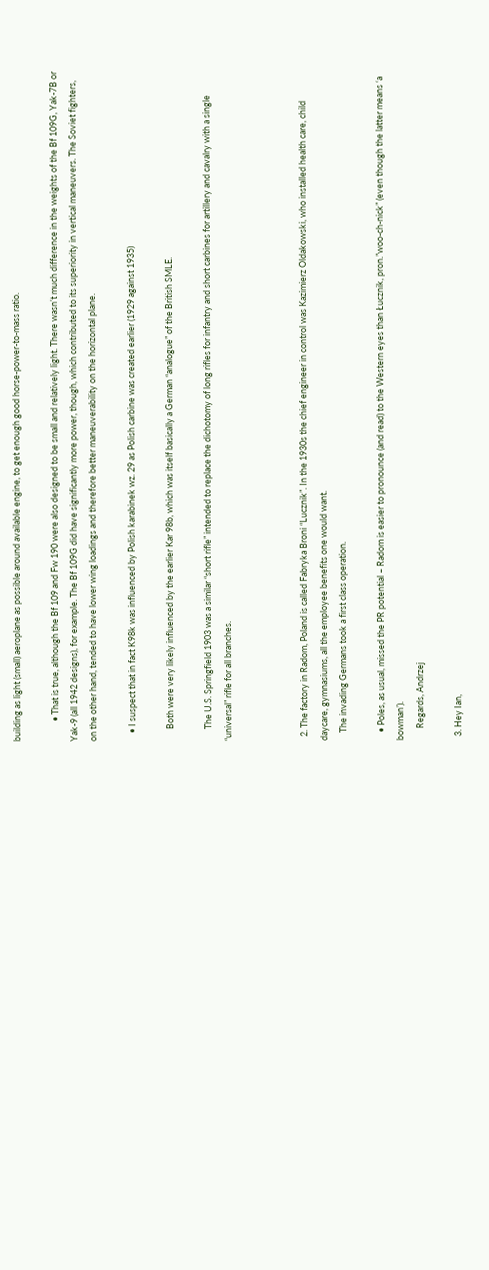building as light (small) aeroplane as possible around available engine, to get enough good horse-power-to-mass ratio.

          • That is true, although the Bf 109 and Fw 190 were also designed to be small and relatively light. There wasn’t much difference in the weights of the Bf 109G, Yak-7B or Yak-9 (all 1942 designs), for example. The Bf 109G did have significantly more power, though, which contributed to its superiority in vertical maneuvers. The Soviet fighters, on the other hand, tended to have lower wing loadings and therefore better maneuverability on the horizontal plane.

    • I suspect that in fact K98k was influenced by Polish karabinek wz. 29 as Polish carbine was created earlier (1929 against 1935)

      Both were very likely influenced by the earlier Kar 98b, which was itself basically a German “analogue” of the British SMLE.

      The U.S. Springfield 1903 was a similar “short rifle” intended to replace the dichotomy of long rifles for infantry and short carbines for artillery and cavalry with a single “universal” rifle for all branches.



  2. The factory in Radom, Poland is called Fabryka Broni “Lucznik”. In the 1930s the chief engineer in control was Kazimierz Oldakowski, who installed health care, child daycare, gymnasiums, all the employee benefits one would want.
    The invading Germans took a first class operation.

    • Poles, as usual, missed the PR potential – Radom is easier to pronounce (and read) to the Western eyes than Łucznik, pron.”woo-ch-nick” (even though the latter means ‘a bowman’).
      Regards, Andrzej

  3. Hey Ian,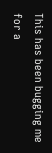This has been bugging me for a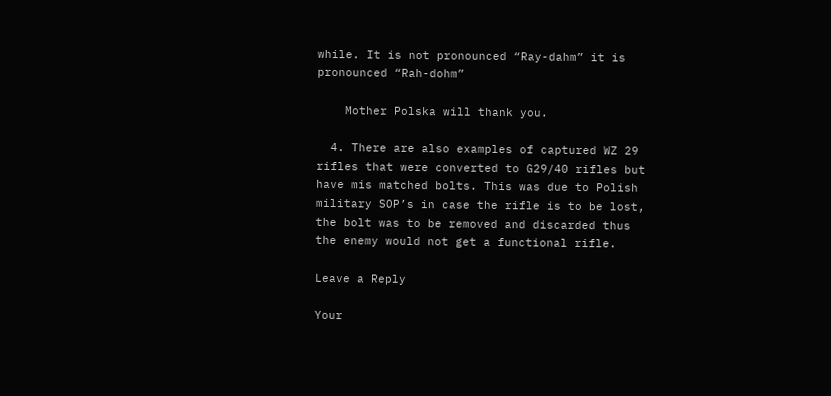while. It is not pronounced “Ray-dahm” it is pronounced “Rah-dohm”

    Mother Polska will thank you.

  4. There are also examples of captured WZ 29 rifles that were converted to G29/40 rifles but have mis matched bolts. This was due to Polish military SOP’s in case the rifle is to be lost, the bolt was to be removed and discarded thus the enemy would not get a functional rifle.

Leave a Reply

Your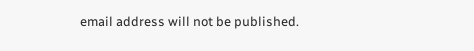email address will not be published.